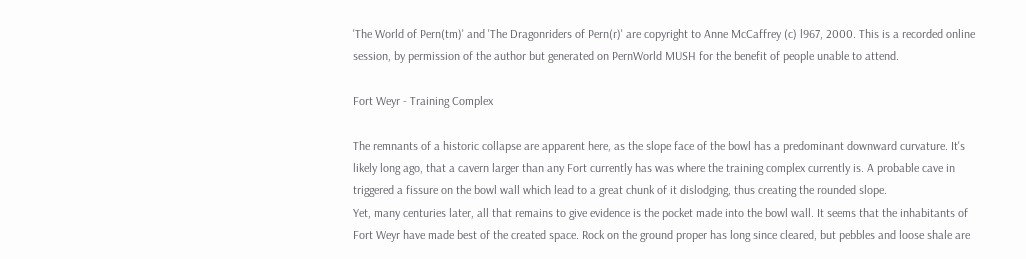'The World of Pern(tm)' and 'The Dragonriders of Pern(r)' are copyright to Anne McCaffrey (c) l967, 2000. This is a recorded online session, by permission of the author but generated on PernWorld MUSH for the benefit of people unable to attend.

Fort Weyr - Training Complex

The remnants of a historic collapse are apparent here, as the slope face of the bowl has a predominant downward curvature. It's likely long ago, that a cavern larger than any Fort currently has was where the training complex currently is. A probable cave in triggered a fissure on the bowl wall which lead to a great chunk of it dislodging, thus creating the rounded slope.
Yet, many centuries later, all that remains to give evidence is the pocket made into the bowl wall. It seems that the inhabitants of Fort Weyr have made best of the created space. Rock on the ground proper has long since cleared, but pebbles and loose shale are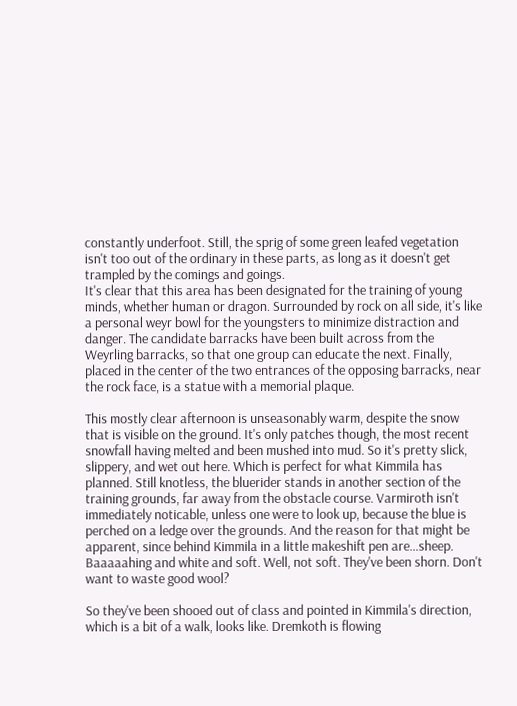constantly underfoot. Still, the sprig of some green leafed vegetation isn't too out of the ordinary in these parts, as long as it doesn't get trampled by the comings and goings.
It's clear that this area has been designated for the training of young minds, whether human or dragon. Surrounded by rock on all side, it's like a personal weyr bowl for the youngsters to minimize distraction and danger. The candidate barracks have been built across from the Weyrling barracks, so that one group can educate the next. Finally, placed in the center of the two entrances of the opposing barracks, near the rock face, is a statue with a memorial plaque.

This mostly clear afternoon is unseasonably warm, despite the snow that is visible on the ground. It's only patches though, the most recent snowfall having melted and been mushed into mud. So it's pretty slick, slippery, and wet out here. Which is perfect for what Kimmila has planned. Still knotless, the bluerider stands in another section of the training grounds, far away from the obstacle course. Varmiroth isn't immediately noticable, unless one were to look up, because the blue is perched on a ledge over the grounds. And the reason for that might be apparent, since behind Kimmila in a little makeshift pen are…sheep. Baaaaahing and white and soft. Well, not soft. They've been shorn. Don't want to waste good wool?

So they've been shooed out of class and pointed in Kimmila's direction, which is a bit of a walk, looks like. Dremkoth is flowing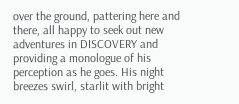over the ground, pattering here and there, all happy to seek out new adventures in DISCOVERY and providing a monologue of his perception as he goes. His night breezes swirl, starlit with bright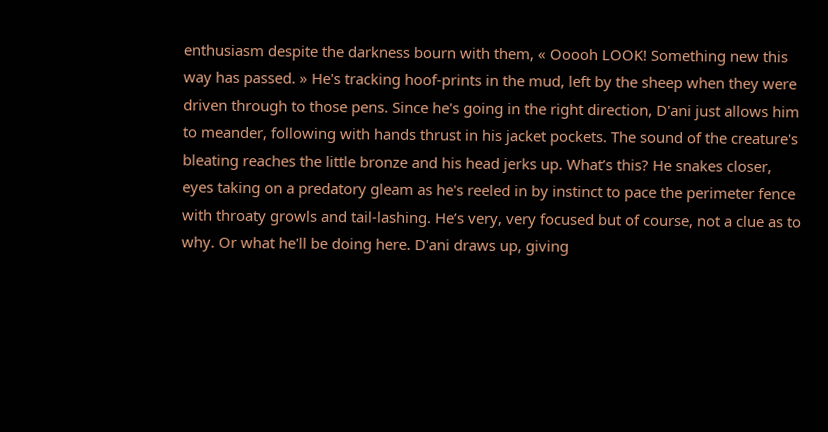enthusiasm despite the darkness bourn with them, « Ooooh LOOK! Something new this way has passed. » He's tracking hoof-prints in the mud, left by the sheep when they were driven through to those pens. Since he's going in the right direction, D'ani just allows him to meander, following with hands thrust in his jacket pockets. The sound of the creature's bleating reaches the little bronze and his head jerks up. What’s this? He snakes closer, eyes taking on a predatory gleam as he's reeled in by instinct to pace the perimeter fence with throaty growls and tail-lashing. He’s very, very focused but of course, not a clue as to why. Or what he'll be doing here. D'ani draws up, giving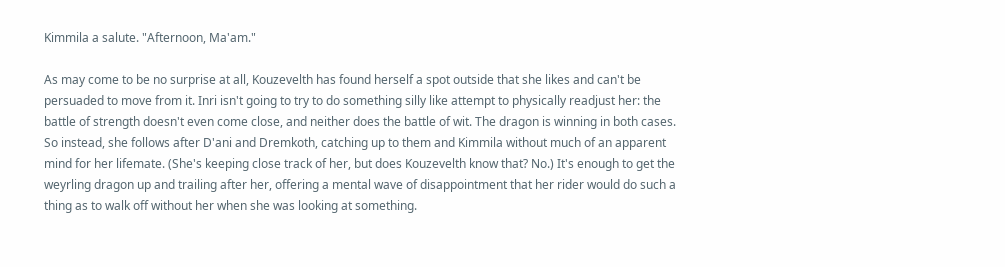Kimmila a salute. "Afternoon, Ma'am."

As may come to be no surprise at all, Kouzevelth has found herself a spot outside that she likes and can't be persuaded to move from it. Inri isn't going to try to do something silly like attempt to physically readjust her: the battle of strength doesn't even come close, and neither does the battle of wit. The dragon is winning in both cases. So instead, she follows after D'ani and Dremkoth, catching up to them and Kimmila without much of an apparent mind for her lifemate. (She's keeping close track of her, but does Kouzevelth know that? No.) It's enough to get the weyrling dragon up and trailing after her, offering a mental wave of disappointment that her rider would do such a thing as to walk off without her when she was looking at something.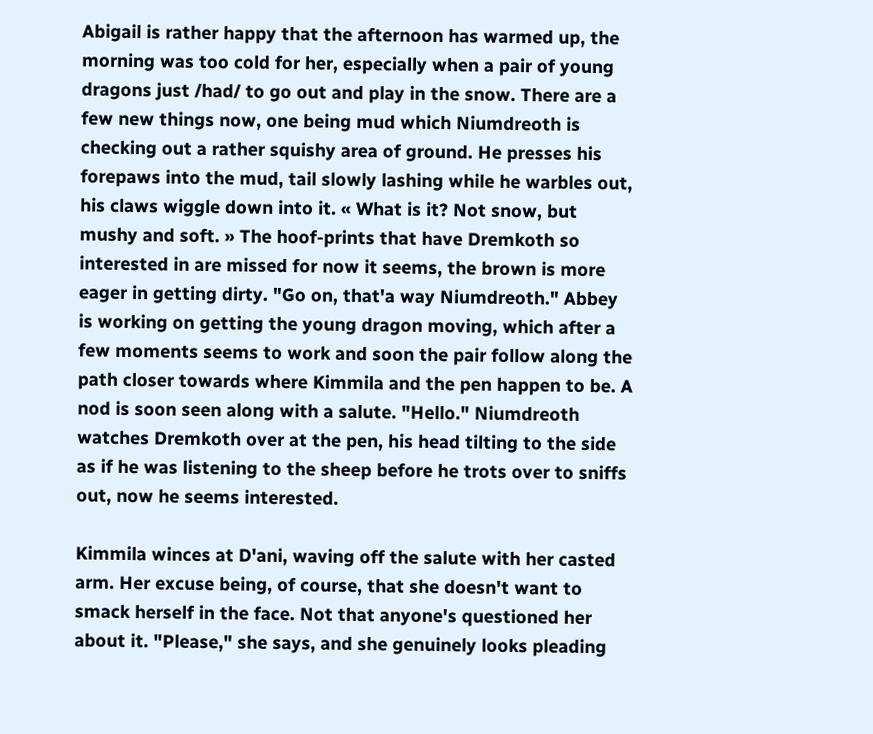Abigail is rather happy that the afternoon has warmed up, the morning was too cold for her, especially when a pair of young dragons just /had/ to go out and play in the snow. There are a few new things now, one being mud which Niumdreoth is checking out a rather squishy area of ground. He presses his forepaws into the mud, tail slowly lashing while he warbles out, his claws wiggle down into it. « What is it? Not snow, but mushy and soft. » The hoof-prints that have Dremkoth so interested in are missed for now it seems, the brown is more eager in getting dirty. "Go on, that'a way Niumdreoth." Abbey is working on getting the young dragon moving, which after a few moments seems to work and soon the pair follow along the path closer towards where Kimmila and the pen happen to be. A nod is soon seen along with a salute. "Hello." Niumdreoth watches Dremkoth over at the pen, his head tilting to the side as if he was listening to the sheep before he trots over to sniffs out, now he seems interested.

Kimmila winces at D'ani, waving off the salute with her casted arm. Her excuse being, of course, that she doesn't want to smack herself in the face. Not that anyone's questioned her about it. "Please," she says, and she genuinely looks pleading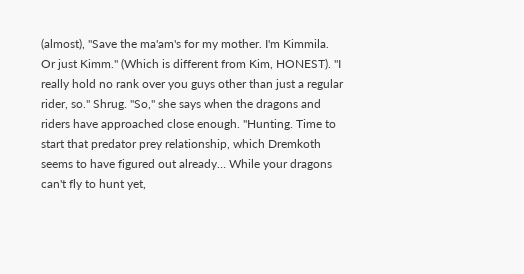(almost), "Save the ma'am's for my mother. I'm Kimmila. Or just Kimm." (Which is different from Kim, HONEST). "I really hold no rank over you guys other than just a regular rider, so." Shrug. "So," she says when the dragons and riders have approached close enough. "Hunting. Time to start that predator prey relationship, which Dremkoth seems to have figured out already… While your dragons can't fly to hunt yet,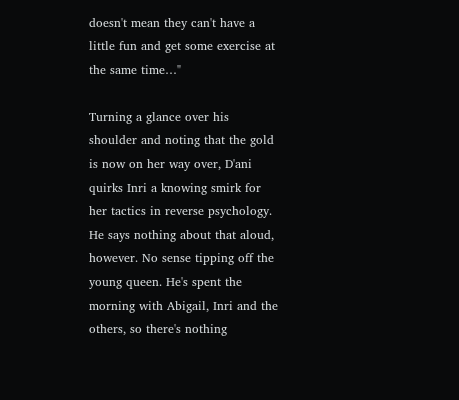doesn't mean they can't have a little fun and get some exercise at the same time…"

Turning a glance over his shoulder and noting that the gold is now on her way over, D'ani quirks Inri a knowing smirk for her tactics in reverse psychology. He says nothing about that aloud, however. No sense tipping off the young queen. He's spent the morning with Abigail, Inri and the others, so there's nothing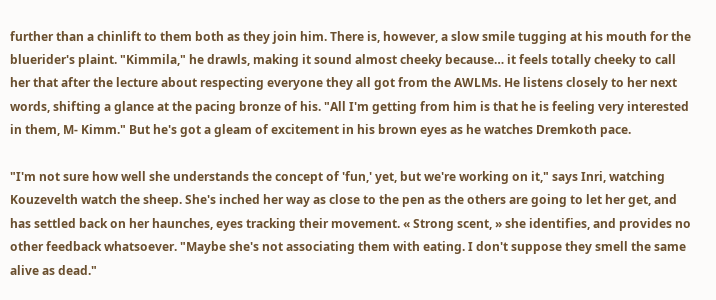further than a chinlift to them both as they join him. There is, however, a slow smile tugging at his mouth for the bluerider's plaint. "Kimmila," he drawls, making it sound almost cheeky because… it feels totally cheeky to call her that after the lecture about respecting everyone they all got from the AWLMs. He listens closely to her next words, shifting a glance at the pacing bronze of his. "All I'm getting from him is that he is feeling very interested in them, M- Kimm." But he's got a gleam of excitement in his brown eyes as he watches Dremkoth pace.

"I'm not sure how well she understands the concept of 'fun,' yet, but we're working on it," says Inri, watching Kouzevelth watch the sheep. She's inched her way as close to the pen as the others are going to let her get, and has settled back on her haunches, eyes tracking their movement. « Strong scent, » she identifies, and provides no other feedback whatsoever. "Maybe she's not associating them with eating. I don't suppose they smell the same alive as dead."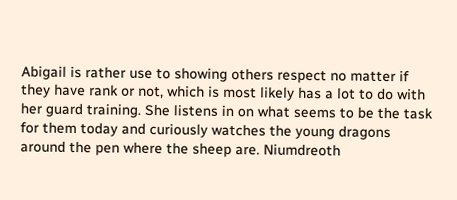Abigail is rather use to showing others respect no matter if they have rank or not, which is most likely has a lot to do with her guard training. She listens in on what seems to be the task for them today and curiously watches the young dragons around the pen where the sheep are. Niumdreoth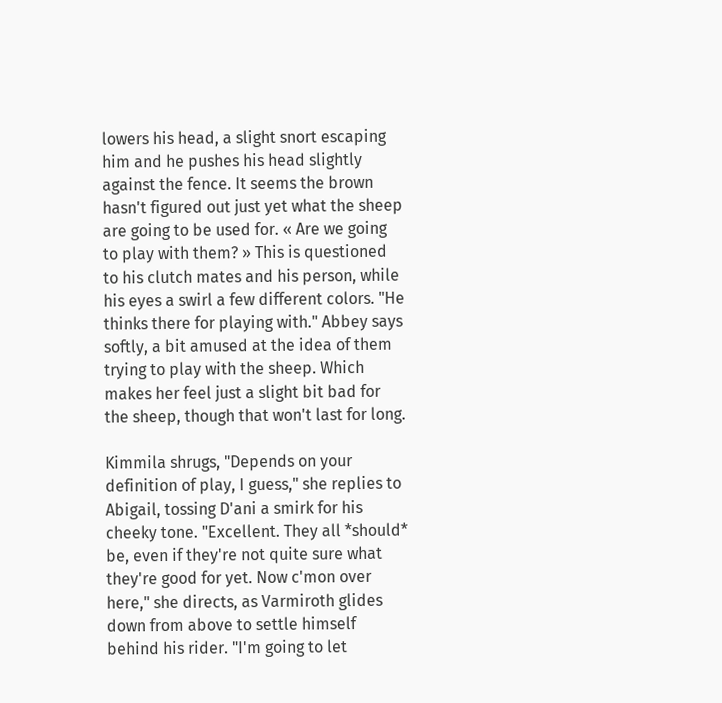lowers his head, a slight snort escaping him and he pushes his head slightly against the fence. It seems the brown hasn't figured out just yet what the sheep are going to be used for. « Are we going to play with them? » This is questioned to his clutch mates and his person, while his eyes a swirl a few different colors. "He thinks there for playing with." Abbey says softly, a bit amused at the idea of them trying to play with the sheep. Which makes her feel just a slight bit bad for the sheep, though that won't last for long.

Kimmila shrugs, "Depends on your definition of play, I guess," she replies to Abigail, tossing D'ani a smirk for his cheeky tone. "Excellent. They all *should* be, even if they're not quite sure what they're good for yet. Now c'mon over here," she directs, as Varmiroth glides down from above to settle himself behind his rider. "I'm going to let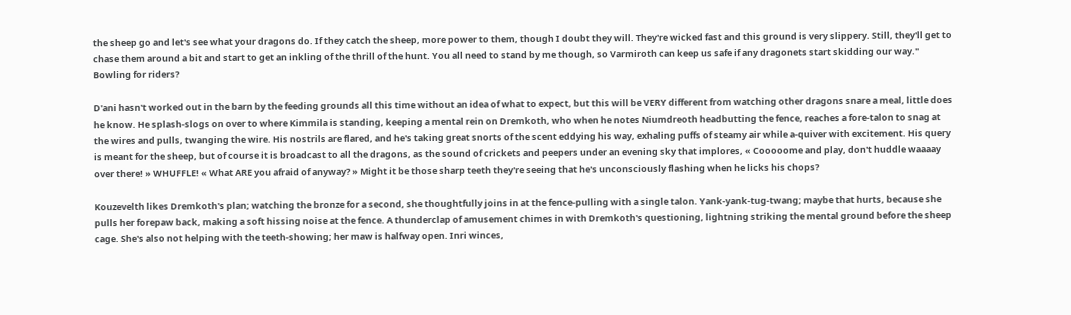the sheep go and let's see what your dragons do. If they catch the sheep, more power to them, though I doubt they will. They're wicked fast and this ground is very slippery. Still, they'll get to chase them around a bit and start to get an inkling of the thrill of the hunt. You all need to stand by me though, so Varmiroth can keep us safe if any dragonets start skidding our way." Bowling for riders?

D'ani hasn't worked out in the barn by the feeding grounds all this time without an idea of what to expect, but this will be VERY different from watching other dragons snare a meal, little does he know. He splash-slogs on over to where Kimmila is standing, keeping a mental rein on Dremkoth, who when he notes Niumdreoth headbutting the fence, reaches a fore-talon to snag at the wires and pulls, twanging the wire. His nostrils are flared, and he's taking great snorts of the scent eddying his way, exhaling puffs of steamy air while a-quiver with excitement. His query is meant for the sheep, but of course it is broadcast to all the dragons, as the sound of crickets and peepers under an evening sky that implores, « Cooooome and play, don't huddle waaaay over there! » WHUFFLE! « What ARE you afraid of anyway? » Might it be those sharp teeth they're seeing that he's unconsciously flashing when he licks his chops?

Kouzevelth likes Dremkoth's plan; watching the bronze for a second, she thoughtfully joins in at the fence-pulling with a single talon. Yank-yank-tug-twang; maybe that hurts, because she pulls her forepaw back, making a soft hissing noise at the fence. A thunderclap of amusement chimes in with Dremkoth's questioning, lightning striking the mental ground before the sheep cage. She's also not helping with the teeth-showing; her maw is halfway open. Inri winces,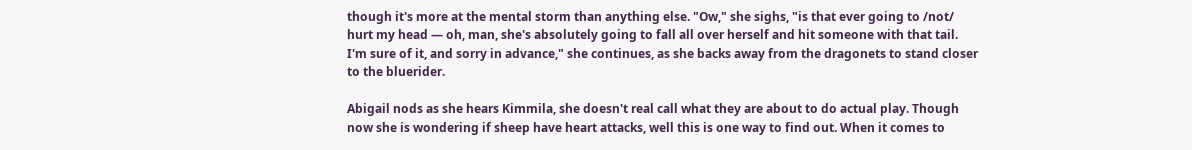though it's more at the mental storm than anything else. "Ow," she sighs, "is that ever going to /not/ hurt my head — oh, man, she's absolutely going to fall all over herself and hit someone with that tail. I'm sure of it, and sorry in advance," she continues, as she backs away from the dragonets to stand closer to the bluerider.

Abigail nods as she hears Kimmila, she doesn't real call what they are about to do actual play. Though now she is wondering if sheep have heart attacks, well this is one way to find out. When it comes to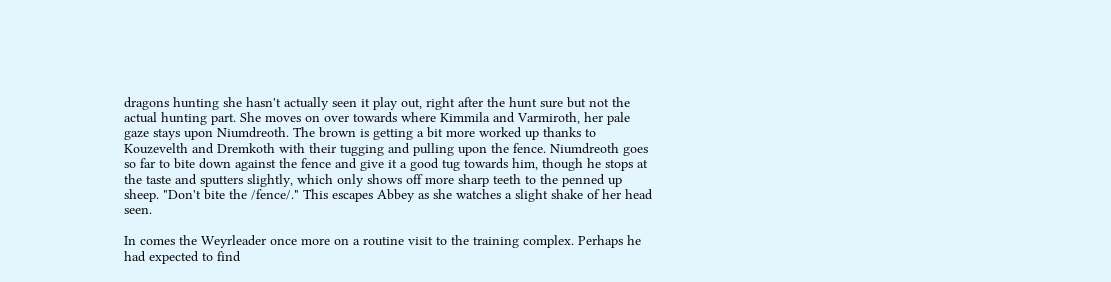dragons hunting she hasn't actually seen it play out, right after the hunt sure but not the actual hunting part. She moves on over towards where Kimmila and Varmiroth, her pale gaze stays upon Niumdreoth. The brown is getting a bit more worked up thanks to Kouzevelth and Dremkoth with their tugging and pulling upon the fence. Niumdreoth goes so far to bite down against the fence and give it a good tug towards him, though he stops at the taste and sputters slightly, which only shows off more sharp teeth to the penned up sheep. "Don't bite the /fence/." This escapes Abbey as she watches a slight shake of her head seen.

In comes the Weyrleader once more on a routine visit to the training complex. Perhaps he had expected to find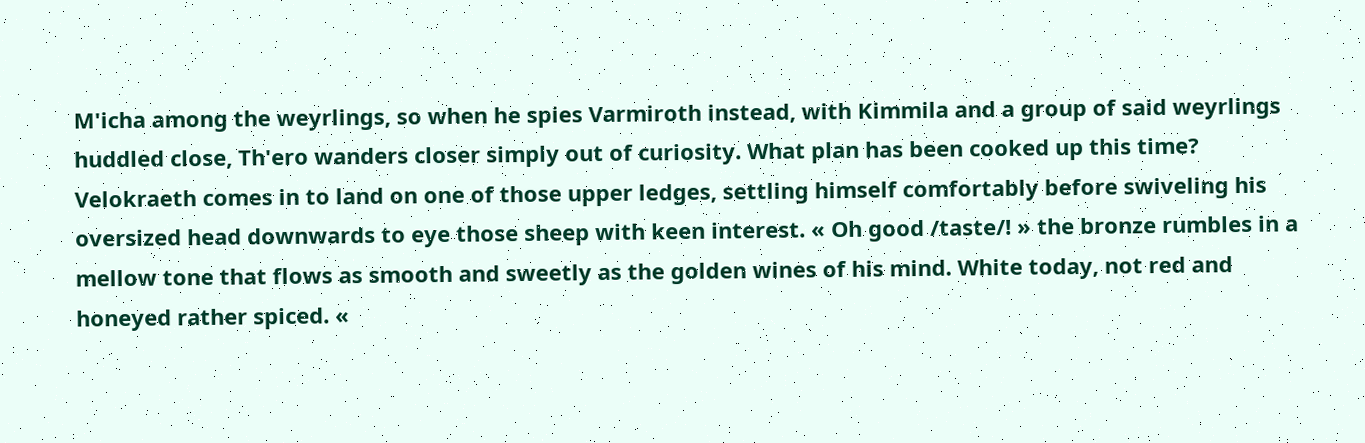M'icha among the weyrlings, so when he spies Varmiroth instead, with Kimmila and a group of said weyrlings huddled close, Th'ero wanders closer simply out of curiosity. What plan has been cooked up this time? Velokraeth comes in to land on one of those upper ledges, settling himself comfortably before swiveling his oversized head downwards to eye those sheep with keen interest. « Oh good /taste/! » the bronze rumbles in a mellow tone that flows as smooth and sweetly as the golden wines of his mind. White today, not red and honeyed rather spiced. «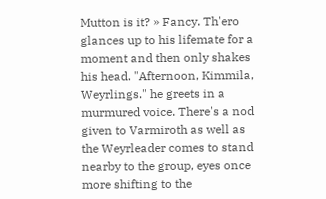Mutton is it? » Fancy. Th'ero glances up to his lifemate for a moment and then only shakes his head. "Afternoon, Kimmila, Weyrlings." he greets in a murmured voice. There's a nod given to Varmiroth as well as the Weyrleader comes to stand nearby to the group, eyes once more shifting to the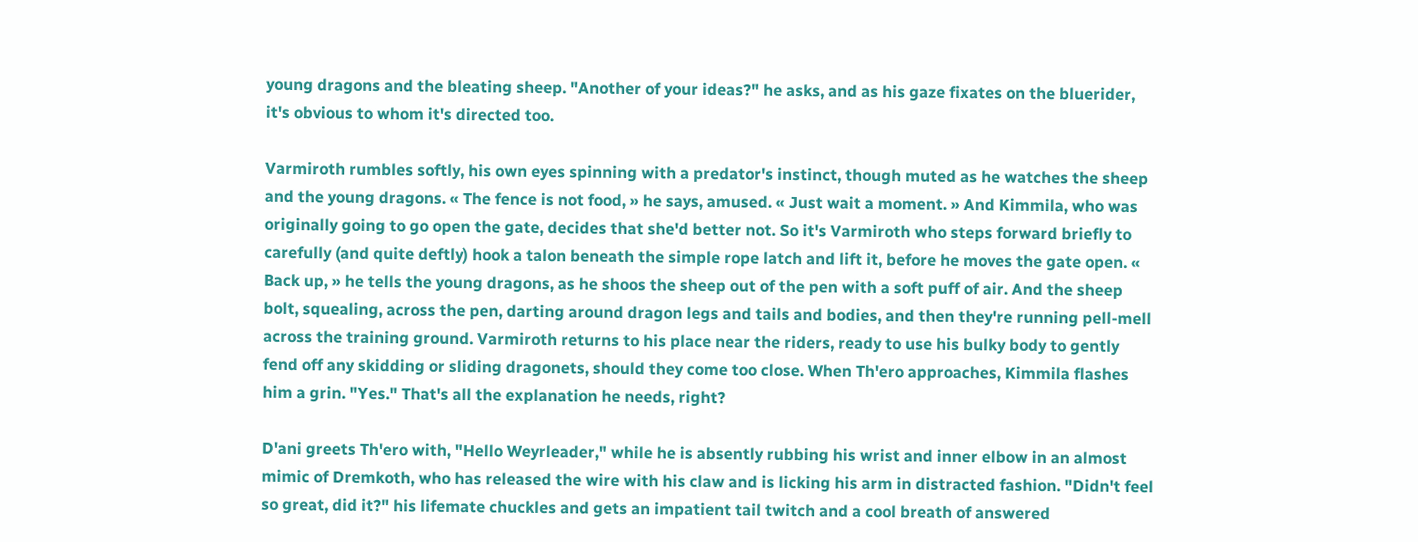young dragons and the bleating sheep. "Another of your ideas?" he asks, and as his gaze fixates on the bluerider, it's obvious to whom it's directed too.

Varmiroth rumbles softly, his own eyes spinning with a predator's instinct, though muted as he watches the sheep and the young dragons. « The fence is not food, » he says, amused. « Just wait a moment. » And Kimmila, who was originally going to go open the gate, decides that she'd better not. So it's Varmiroth who steps forward briefly to carefully (and quite deftly) hook a talon beneath the simple rope latch and lift it, before he moves the gate open. « Back up, » he tells the young dragons, as he shoos the sheep out of the pen with a soft puff of air. And the sheep bolt, squealing, across the pen, darting around dragon legs and tails and bodies, and then they're running pell-mell across the training ground. Varmiroth returns to his place near the riders, ready to use his bulky body to gently fend off any skidding or sliding dragonets, should they come too close. When Th'ero approaches, Kimmila flashes him a grin. "Yes." That's all the explanation he needs, right?

D'ani greets Th'ero with, "Hello Weyrleader," while he is absently rubbing his wrist and inner elbow in an almost mimic of Dremkoth, who has released the wire with his claw and is licking his arm in distracted fashion. "Didn't feel so great, did it?" his lifemate chuckles and gets an impatient tail twitch and a cool breath of answered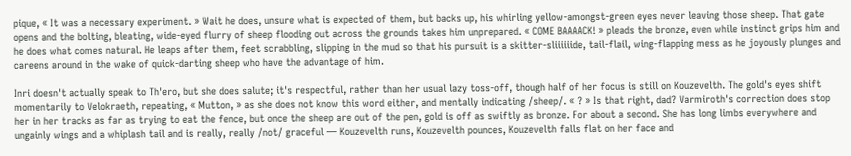pique, « It was a necessary experiment. » Wait he does, unsure what is expected of them, but backs up, his whirling yellow-amongst-green eyes never leaving those sheep. That gate opens and the bolting, bleating, wide-eyed flurry of sheep flooding out across the grounds takes him unprepared. « COME BAAAACK! » pleads the bronze, even while instinct grips him and he does what comes natural. He leaps after them, feet scrabbling, slipping in the mud so that his pursuit is a skitter-sliiiiiide, tail-flail, wing-flapping mess as he joyously plunges and careens around in the wake of quick-darting sheep who have the advantage of him.

Inri doesn't actually speak to Th'ero, but she does salute; it's respectful, rather than her usual lazy toss-off, though half of her focus is still on Kouzevelth. The gold's eyes shift momentarily to Velokraeth, repeating, « Mutton, » as she does not know this word either, and mentally indicating /sheep/. « ? » Is that right, dad? Varmiroth's correction does stop her in her tracks as far as trying to eat the fence, but once the sheep are out of the pen, gold is off as swiftly as bronze. For about a second. She has long limbs everywhere and ungainly wings and a whiplash tail and is really, really /not/ graceful — Kouzevelth runs, Kouzevelth pounces, Kouzevelth falls flat on her face and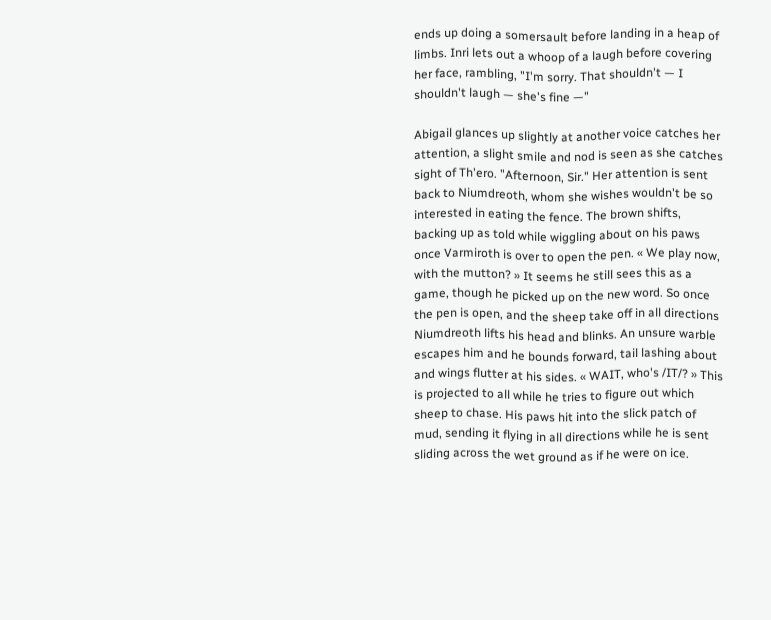ends up doing a somersault before landing in a heap of limbs. Inri lets out a whoop of a laugh before covering her face, rambling, "I'm sorry. That shouldn't — I shouldn't laugh — she's fine —"

Abigail glances up slightly at another voice catches her attention, a slight smile and nod is seen as she catches sight of Th'ero. "Afternoon, Sir." Her attention is sent back to Niumdreoth, whom she wishes wouldn't be so interested in eating the fence. The brown shifts, backing up as told while wiggling about on his paws once Varmiroth is over to open the pen. « We play now, with the mutton? » It seems he still sees this as a game, though he picked up on the new word. So once the pen is open, and the sheep take off in all directions Niumdreoth lifts his head and blinks. An unsure warble escapes him and he bounds forward, tail lashing about and wings flutter at his sides. « WAIT, who's /IT/? » This is projected to all while he tries to figure out which sheep to chase. His paws hit into the slick patch of mud, sending it flying in all directions while he is sent sliding across the wet ground as if he were on ice.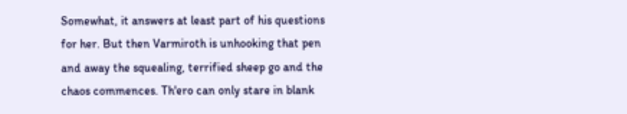Somewhat, it answers at least part of his questions for her. But then Varmiroth is unhooking that pen and away the squealing, terrified sheep go and the chaos commences. Th'ero can only stare in blank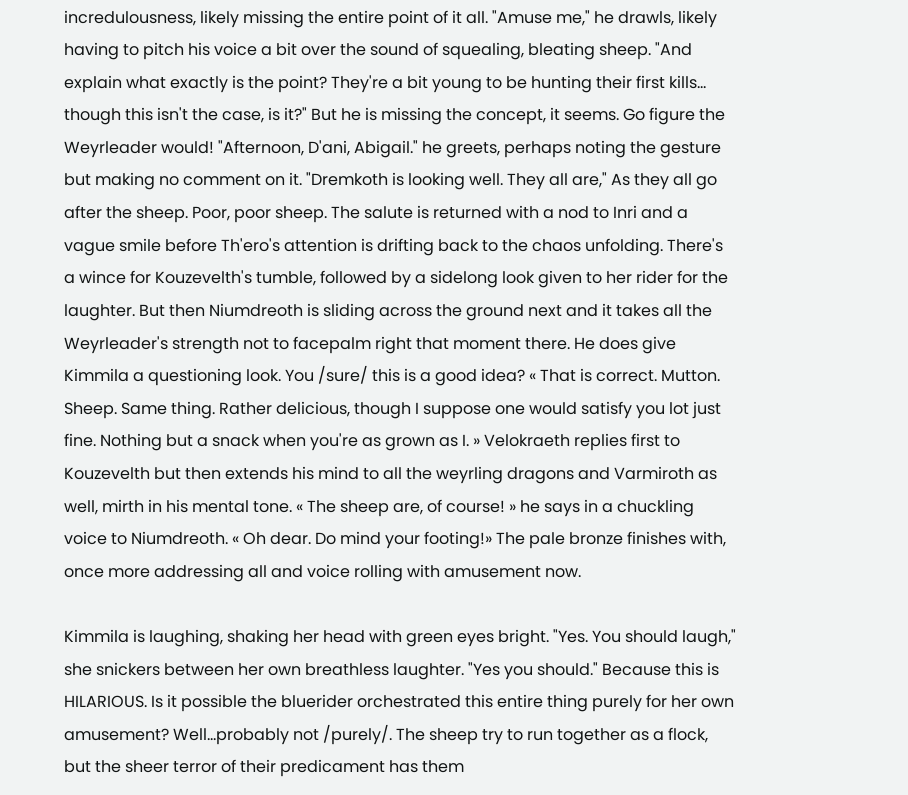incredulousness, likely missing the entire point of it all. "Amuse me," he drawls, likely having to pitch his voice a bit over the sound of squealing, bleating sheep. "And explain what exactly is the point? They're a bit young to be hunting their first kills… though this isn't the case, is it?" But he is missing the concept, it seems. Go figure the Weyrleader would! "Afternoon, D'ani, Abigail." he greets, perhaps noting the gesture but making no comment on it. "Dremkoth is looking well. They all are," As they all go after the sheep. Poor, poor sheep. The salute is returned with a nod to Inri and a vague smile before Th'ero's attention is drifting back to the chaos unfolding. There's a wince for Kouzevelth's tumble, followed by a sidelong look given to her rider for the laughter. But then Niumdreoth is sliding across the ground next and it takes all the Weyrleader's strength not to facepalm right that moment there. He does give Kimmila a questioning look. You /sure/ this is a good idea? « That is correct. Mutton. Sheep. Same thing. Rather delicious, though I suppose one would satisfy you lot just fine. Nothing but a snack when you're as grown as I. » Velokraeth replies first to Kouzevelth but then extends his mind to all the weyrling dragons and Varmiroth as well, mirth in his mental tone. « The sheep are, of course! » he says in a chuckling voice to Niumdreoth. « Oh dear. Do mind your footing!» The pale bronze finishes with, once more addressing all and voice rolling with amusement now.

Kimmila is laughing, shaking her head with green eyes bright. "Yes. You should laugh," she snickers between her own breathless laughter. "Yes you should." Because this is HILARIOUS. Is it possible the bluerider orchestrated this entire thing purely for her own amusement? Well…probably not /purely/. The sheep try to run together as a flock, but the sheer terror of their predicament has them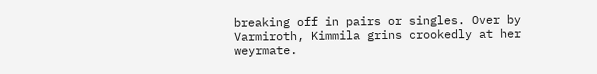breaking off in pairs or singles. Over by Varmiroth, Kimmila grins crookedly at her weyrmate.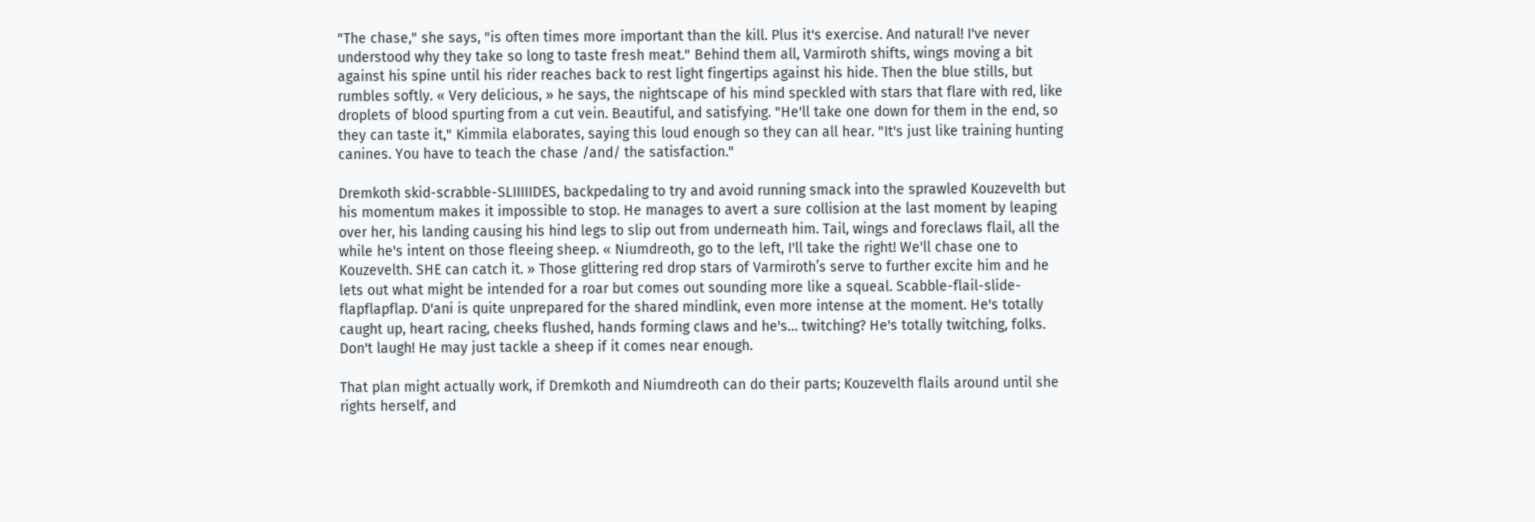"The chase," she says, "is often times more important than the kill. Plus it's exercise. And natural! I've never understood why they take so long to taste fresh meat." Behind them all, Varmiroth shifts, wings moving a bit against his spine until his rider reaches back to rest light fingertips against his hide. Then the blue stills, but rumbles softly. « Very delicious, » he says, the nightscape of his mind speckled with stars that flare with red, like droplets of blood spurting from a cut vein. Beautiful, and satisfying. "He'll take one down for them in the end, so they can taste it," Kimmila elaborates, saying this loud enough so they can all hear. "It's just like training hunting canines. You have to teach the chase /and/ the satisfaction."

Dremkoth skid-scrabble-SLIIIIIDES, backpedaling to try and avoid running smack into the sprawled Kouzevelth but his momentum makes it impossible to stop. He manages to avert a sure collision at the last moment by leaping over her, his landing causing his hind legs to slip out from underneath him. Tail, wings and foreclaws flail, all the while he's intent on those fleeing sheep. « Niumdreoth, go to the left, I'll take the right! We'll chase one to Kouzevelth. SHE can catch it. » Those glittering red drop stars of Varmiroth’s serve to further excite him and he lets out what might be intended for a roar but comes out sounding more like a squeal. Scabble-flail-slide-flapflapflap. D'ani is quite unprepared for the shared mindlink, even more intense at the moment. He's totally caught up, heart racing, cheeks flushed, hands forming claws and he's… twitching? He's totally twitching, folks. Don't laugh! He may just tackle a sheep if it comes near enough.

That plan might actually work, if Dremkoth and Niumdreoth can do their parts; Kouzevelth flails around until she rights herself, and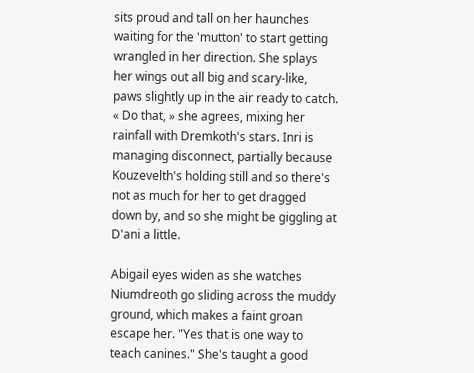sits proud and tall on her haunches waiting for the 'mutton' to start getting wrangled in her direction. She splays her wings out all big and scary-like, paws slightly up in the air ready to catch. « Do that, » she agrees, mixing her rainfall with Dremkoth's stars. Inri is managing disconnect, partially because Kouzevelth's holding still and so there's not as much for her to get dragged down by, and so she might be giggling at D'ani a little.

Abigail eyes widen as she watches Niumdreoth go sliding across the muddy ground, which makes a faint groan escape her. "Yes that is one way to teach canines." She's taught a good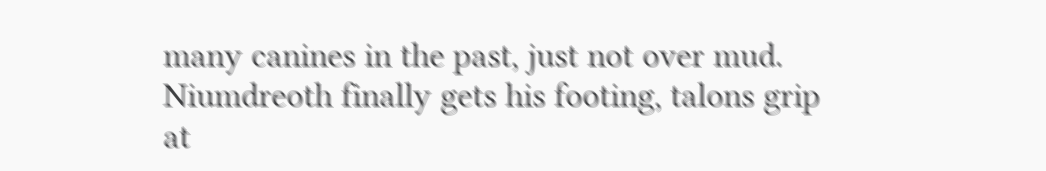many canines in the past, just not over mud. Niumdreoth finally gets his footing, talons grip at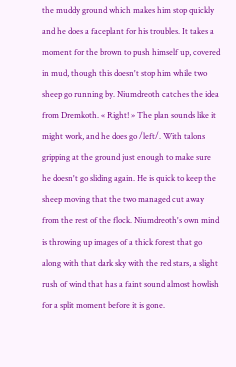the muddy ground which makes him stop quickly and he does a faceplant for his troubles. It takes a moment for the brown to push himself up, covered in mud, though this doesn't stop him while two sheep go running by. Niumdreoth catches the idea from Dremkoth. « Right! » The plan sounds like it might work, and he does go /left/. With talons gripping at the ground just enough to make sure he doesn't go sliding again. He is quick to keep the sheep moving that the two managed cut away from the rest of the flock. Niumdreoth's own mind is throwing up images of a thick forest that go along with that dark sky with the red stars, a slight rush of wind that has a faint sound almost howlish for a split moment before it is gone.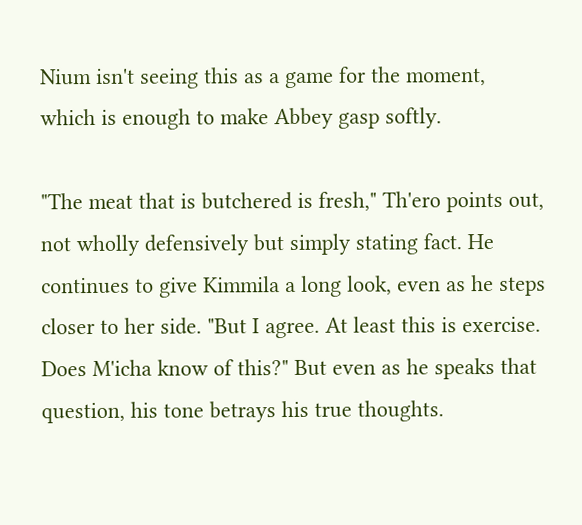Nium isn't seeing this as a game for the moment, which is enough to make Abbey gasp softly.

"The meat that is butchered is fresh," Th'ero points out, not wholly defensively but simply stating fact. He continues to give Kimmila a long look, even as he steps closer to her side. "But I agree. At least this is exercise. Does M'icha know of this?" But even as he speaks that question, his tone betrays his true thoughts.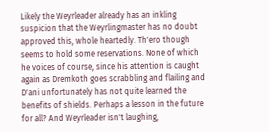Likely the Weyrleader already has an inkling suspicion that the Weyrlingmaster has no doubt approved this, whole heartedly. Th'ero though seems to hold some reservations. None of which he voices of course, since his attention is caught again as Dremkoth goes scrabbling and flailing and D'ani unfortunately has not quite learned the benefits of shields. Perhaps a lesson in the future for all? And Weyrleader isn't laughing,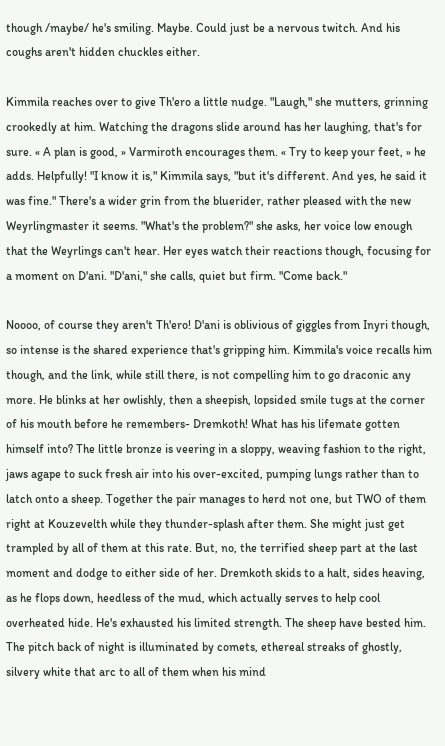though /maybe/ he's smiling. Maybe. Could just be a nervous twitch. And his coughs aren't hidden chuckles either.

Kimmila reaches over to give Th'ero a little nudge. "Laugh," she mutters, grinning crookedly at him. Watching the dragons slide around has her laughing, that's for sure. « A plan is good, » Varmiroth encourages them. « Try to keep your feet, » he adds. Helpfully! "I know it is," Kimmila says, "but it's different. And yes, he said it was fine." There's a wider grin from the bluerider, rather pleased with the new Weyrlingmaster it seems. "What's the problem?" she asks, her voice low enough that the Weyrlings can't hear. Her eyes watch their reactions though, focusing for a moment on D'ani. "D'ani," she calls, quiet but firm. "Come back."

Noooo, of course they aren't Th'ero! D'ani is oblivious of giggles from Inyri though, so intense is the shared experience that's gripping him. Kimmila's voice recalls him though, and the link, while still there, is not compelling him to go draconic any more. He blinks at her owlishly, then a sheepish, lopsided smile tugs at the corner of his mouth before he remembers- Dremkoth! What has his lifemate gotten himself into? The little bronze is veering in a sloppy, weaving fashion to the right, jaws agape to suck fresh air into his over-excited, pumping lungs rather than to latch onto a sheep. Together the pair manages to herd not one, but TWO of them right at Kouzevelth while they thunder-splash after them. She might just get trampled by all of them at this rate. But, no, the terrified sheep part at the last moment and dodge to either side of her. Dremkoth skids to a halt, sides heaving, as he flops down, heedless of the mud, which actually serves to help cool overheated hide. He's exhausted his limited strength. The sheep have bested him. The pitch back of night is illuminated by comets, ethereal streaks of ghostly, silvery white that arc to all of them when his mind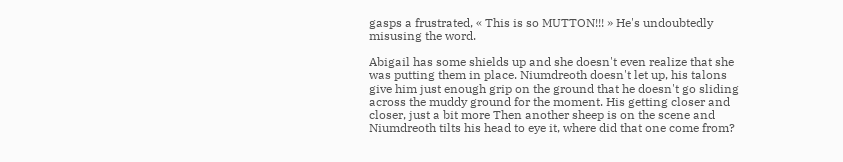gasps a frustrated, « This is so MUTTON!!! » He's undoubtedly misusing the word.

Abigail has some shields up and she doesn't even realize that she was putting them in place. Niumdreoth doesn't let up, his talons give him just enough grip on the ground that he doesn't go sliding across the muddy ground for the moment. His getting closer and closer, just a bit more Then another sheep is on the scene and Niumdreoth tilts his head to eye it, where did that one come from?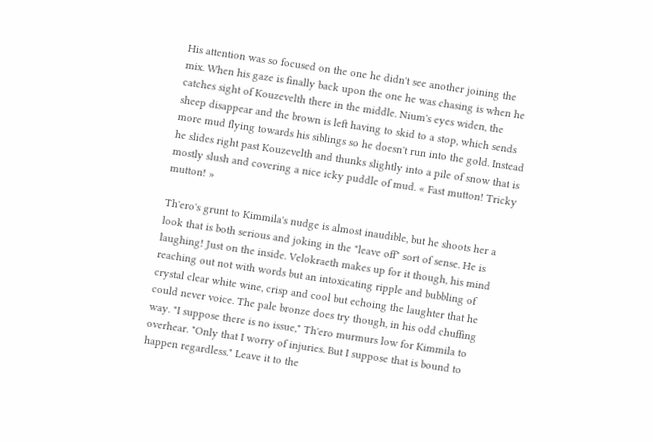His attention was so focused on the one he didn't see another joining the mix. When his gaze is finally back upon the one he was chasing is when he catches sight of Kouzevelth there in the middle. Nium's eyes widen, the sheep disappear and the brown is left having to skid to a stop, which sends more mud flying towards his siblings so he doesn't run into the gold. Instead he slides right past Kouzevelth and thunks slightly into a pile of snow that is mostly slush and covering a nice icky puddle of mud. « Fast mutton! Tricky mutton! »

Th'ero's grunt to Kimmila's nudge is almost inaudible, but he shoots her a look that is both serious and joking in the "leave off" sort of sense. He is laughing! Just on the inside. Velokraeth makes up for it though, his mind reaching out not with words but an intoxicating ripple and bubbling of crystal clear white wine, crisp and cool but echoing the laughter that he could never voice. The pale bronze does try though, in his odd chuffing way. "I suppose there is no issue," Th'ero murmurs low for Kimmila to overhear. "Only that I worry of injuries. But I suppose that is bound to happen regardless." Leave it to the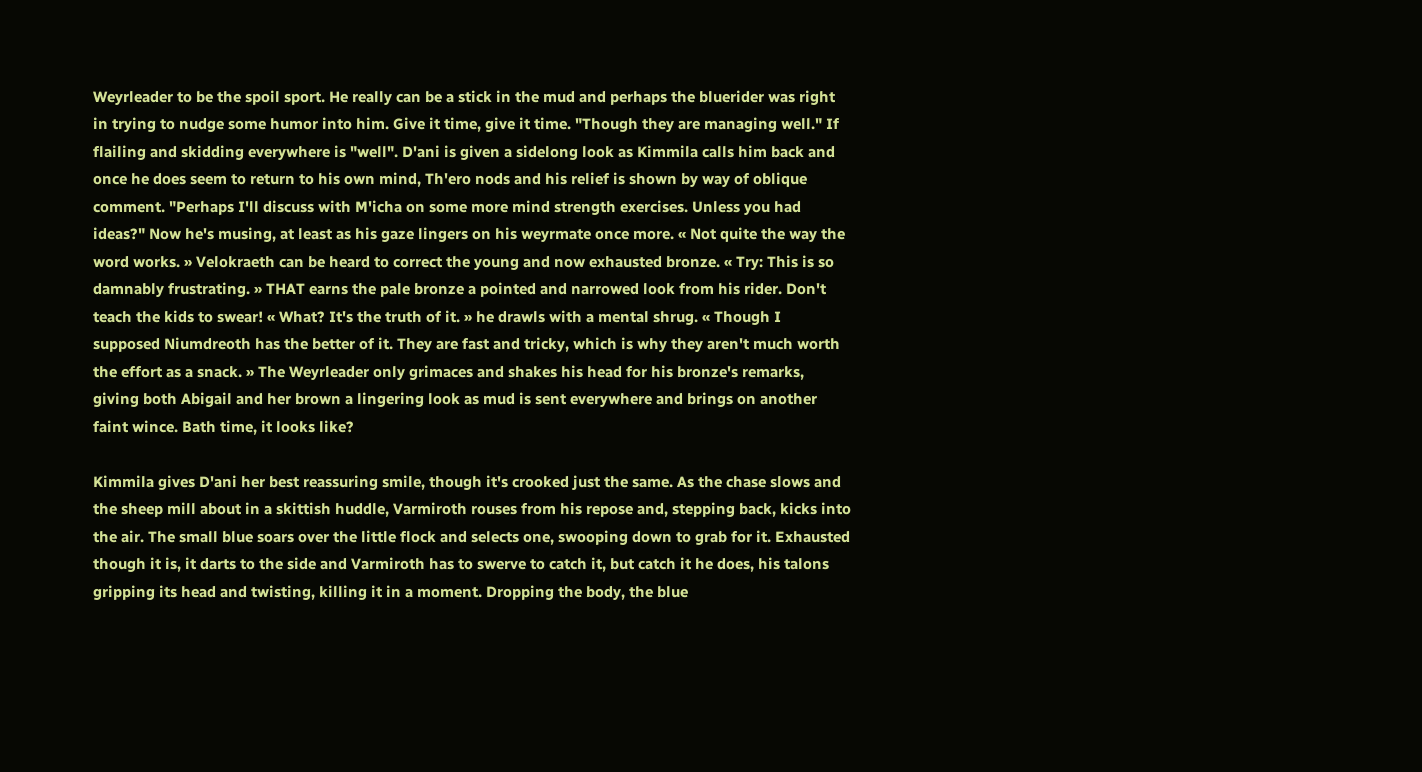Weyrleader to be the spoil sport. He really can be a stick in the mud and perhaps the bluerider was right in trying to nudge some humor into him. Give it time, give it time. "Though they are managing well." If flailing and skidding everywhere is "well". D'ani is given a sidelong look as Kimmila calls him back and once he does seem to return to his own mind, Th'ero nods and his relief is shown by way of oblique comment. "Perhaps I'll discuss with M'icha on some more mind strength exercises. Unless you had ideas?" Now he's musing, at least as his gaze lingers on his weyrmate once more. « Not quite the way the word works. » Velokraeth can be heard to correct the young and now exhausted bronze. « Try: This is so damnably frustrating. » THAT earns the pale bronze a pointed and narrowed look from his rider. Don't teach the kids to swear! « What? It's the truth of it. » he drawls with a mental shrug. « Though I supposed Niumdreoth has the better of it. They are fast and tricky, which is why they aren't much worth the effort as a snack. » The Weyrleader only grimaces and shakes his head for his bronze's remarks, giving both Abigail and her brown a lingering look as mud is sent everywhere and brings on another faint wince. Bath time, it looks like?

Kimmila gives D'ani her best reassuring smile, though it's crooked just the same. As the chase slows and the sheep mill about in a skittish huddle, Varmiroth rouses from his repose and, stepping back, kicks into the air. The small blue soars over the little flock and selects one, swooping down to grab for it. Exhausted though it is, it darts to the side and Varmiroth has to swerve to catch it, but catch it he does, his talons gripping its head and twisting, killing it in a moment. Dropping the body, the blue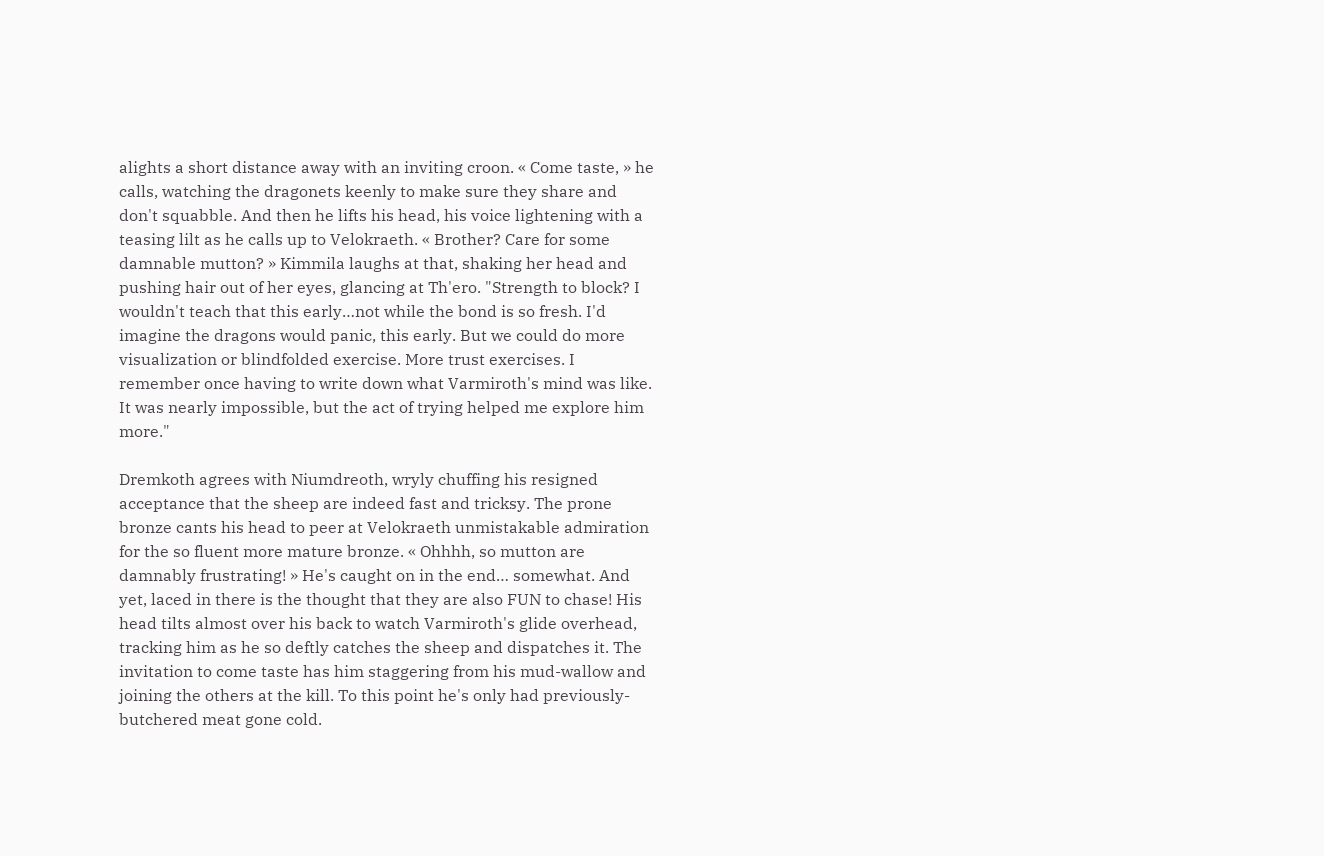alights a short distance away with an inviting croon. « Come taste, » he calls, watching the dragonets keenly to make sure they share and don't squabble. And then he lifts his head, his voice lightening with a teasing lilt as he calls up to Velokraeth. « Brother? Care for some damnable mutton? » Kimmila laughs at that, shaking her head and pushing hair out of her eyes, glancing at Th'ero. "Strength to block? I wouldn't teach that this early…not while the bond is so fresh. I'd imagine the dragons would panic, this early. But we could do more visualization or blindfolded exercise. More trust exercises. I remember once having to write down what Varmiroth's mind was like. It was nearly impossible, but the act of trying helped me explore him more."

Dremkoth agrees with Niumdreoth, wryly chuffing his resigned acceptance that the sheep are indeed fast and tricksy. The prone bronze cants his head to peer at Velokraeth unmistakable admiration for the so fluent more mature bronze. « Ohhhh, so mutton are damnably frustrating! » He's caught on in the end… somewhat. And yet, laced in there is the thought that they are also FUN to chase! His head tilts almost over his back to watch Varmiroth's glide overhead, tracking him as he so deftly catches the sheep and dispatches it. The invitation to come taste has him staggering from his mud-wallow and joining the others at the kill. To this point he's only had previously-butchered meat gone cold.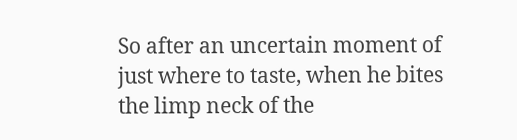So after an uncertain moment of just where to taste, when he bites the limp neck of the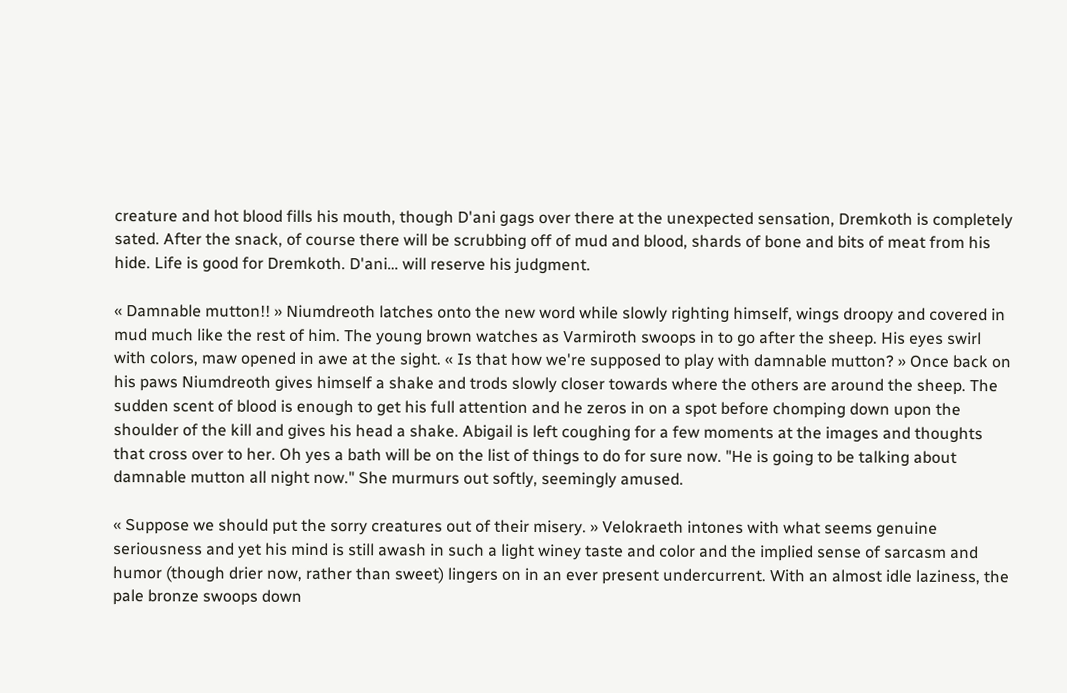creature and hot blood fills his mouth, though D'ani gags over there at the unexpected sensation, Dremkoth is completely sated. After the snack, of course there will be scrubbing off of mud and blood, shards of bone and bits of meat from his hide. Life is good for Dremkoth. D'ani… will reserve his judgment.

« Damnable mutton!! » Niumdreoth latches onto the new word while slowly righting himself, wings droopy and covered in mud much like the rest of him. The young brown watches as Varmiroth swoops in to go after the sheep. His eyes swirl with colors, maw opened in awe at the sight. « Is that how we're supposed to play with damnable mutton? » Once back on his paws Niumdreoth gives himself a shake and trods slowly closer towards where the others are around the sheep. The sudden scent of blood is enough to get his full attention and he zeros in on a spot before chomping down upon the shoulder of the kill and gives his head a shake. Abigail is left coughing for a few moments at the images and thoughts that cross over to her. Oh yes a bath will be on the list of things to do for sure now. "He is going to be talking about damnable mutton all night now." She murmurs out softly, seemingly amused.

« Suppose we should put the sorry creatures out of their misery. » Velokraeth intones with what seems genuine seriousness and yet his mind is still awash in such a light winey taste and color and the implied sense of sarcasm and humor (though drier now, rather than sweet) lingers on in an ever present undercurrent. With an almost idle laziness, the pale bronze swoops down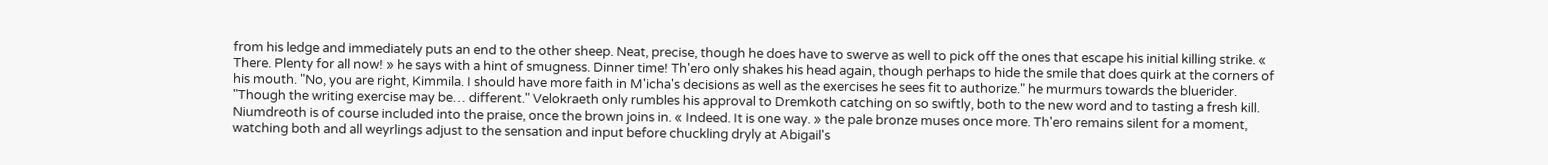from his ledge and immediately puts an end to the other sheep. Neat, precise, though he does have to swerve as well to pick off the ones that escape his initial killing strike. « There. Plenty for all now! » he says with a hint of smugness. Dinner time! Th'ero only shakes his head again, though perhaps to hide the smile that does quirk at the corners of his mouth. "No, you are right, Kimmila. I should have more faith in M'icha's decisions as well as the exercises he sees fit to authorize." he murmurs towards the bluerider. "Though the writing exercise may be… different." Velokraeth only rumbles his approval to Dremkoth catching on so swiftly, both to the new word and to tasting a fresh kill. Niumdreoth is of course included into the praise, once the brown joins in. « Indeed. It is one way. » the pale bronze muses once more. Th'ero remains silent for a moment, watching both and all weyrlings adjust to the sensation and input before chuckling dryly at Abigail's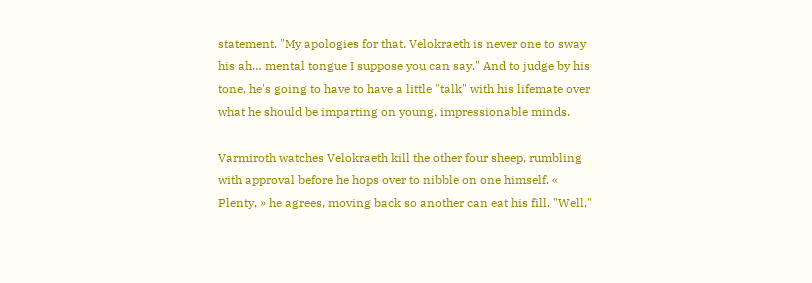statement. "My apologies for that. Velokraeth is never one to sway his ah… mental tongue I suppose you can say." And to judge by his tone, he's going to have to have a little "talk" with his lifemate over what he should be imparting on young, impressionable minds.

Varmiroth watches Velokraeth kill the other four sheep, rumbling with approval before he hops over to nibble on one himself. « Plenty, » he agrees, moving back so another can eat his fill. "Well,"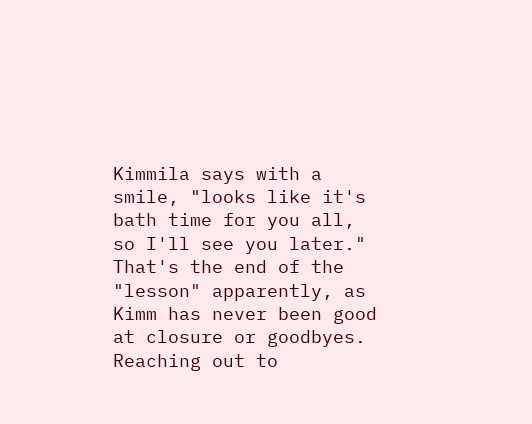Kimmila says with a smile, "looks like it's bath time for you all, so I'll see you later." That's the end of the "lesson" apparently, as Kimm has never been good at closure or goodbyes. Reaching out to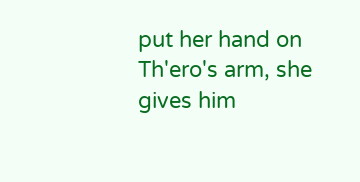put her hand on Th'ero's arm, she gives him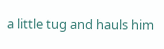a little tug and hauls him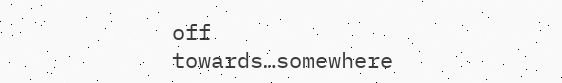off towards…somewhere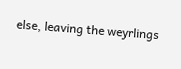else, leaving the weyrlings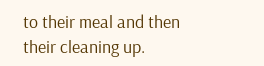to their meal and then their cleaning up.